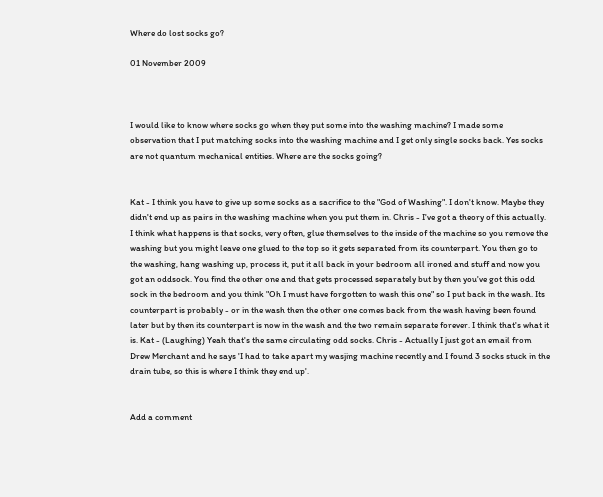Where do lost socks go?

01 November 2009



I would like to know where socks go when they put some into the washing machine? I made some observation that I put matching socks into the washing machine and I get only single socks back. Yes socks are not quantum mechanical entities. Where are the socks going?


Kat - I think you have to give up some socks as a sacrifice to the "God of Washing". I don't know. Maybe they didn't end up as pairs in the washing machine when you put them in. Chris - I've got a theory of this actually. I think what happens is that socks, very often, glue themselves to the inside of the machine so you remove the washing but you might leave one glued to the top so it gets separated from its counterpart. You then go to the washing, hang washing up, process it, put it all back in your bedroom all ironed and stuff and now you got an oddsock. You find the other one and that gets processed separately but by then you've got this odd sock in the bedroom and you think "Oh I must have forgotten to wash this one" so I put back in the wash. Its counterpart is probably - or in the wash then the other one comes back from the wash having been found later but by then its counterpart is now in the wash and the two remain separate forever. I think that's what it is. Kat - (Laughing) Yeah that's the same circulating odd socks. Chris - Actually I just got an email from Drew Merchant and he says 'I had to take apart my wasjing machine recently and I found 3 socks stuck in the drain tube, so this is where I think they end up'.


Add a comment